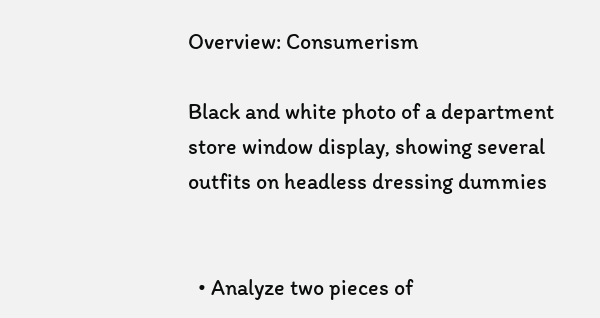Overview: Consumerism

Black and white photo of a department store window display, showing several outfits on headless dressing dummies


  • Analyze two pieces of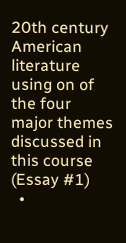20th century American literature using on of the four major themes discussed in this course (Essay #1)
  •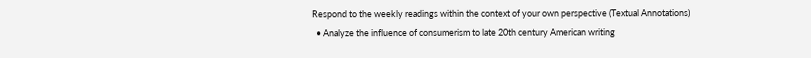Respond to the weekly readings within the context of your own perspective (Textual Annotations)
  • Analyze the influence of consumerism to late 20th century American writing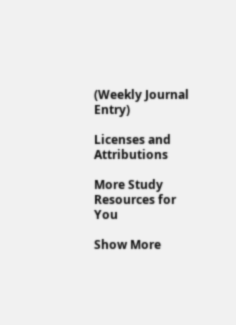(Weekly Journal Entry)

Licenses and Attributions

More Study Resources for You

Show More